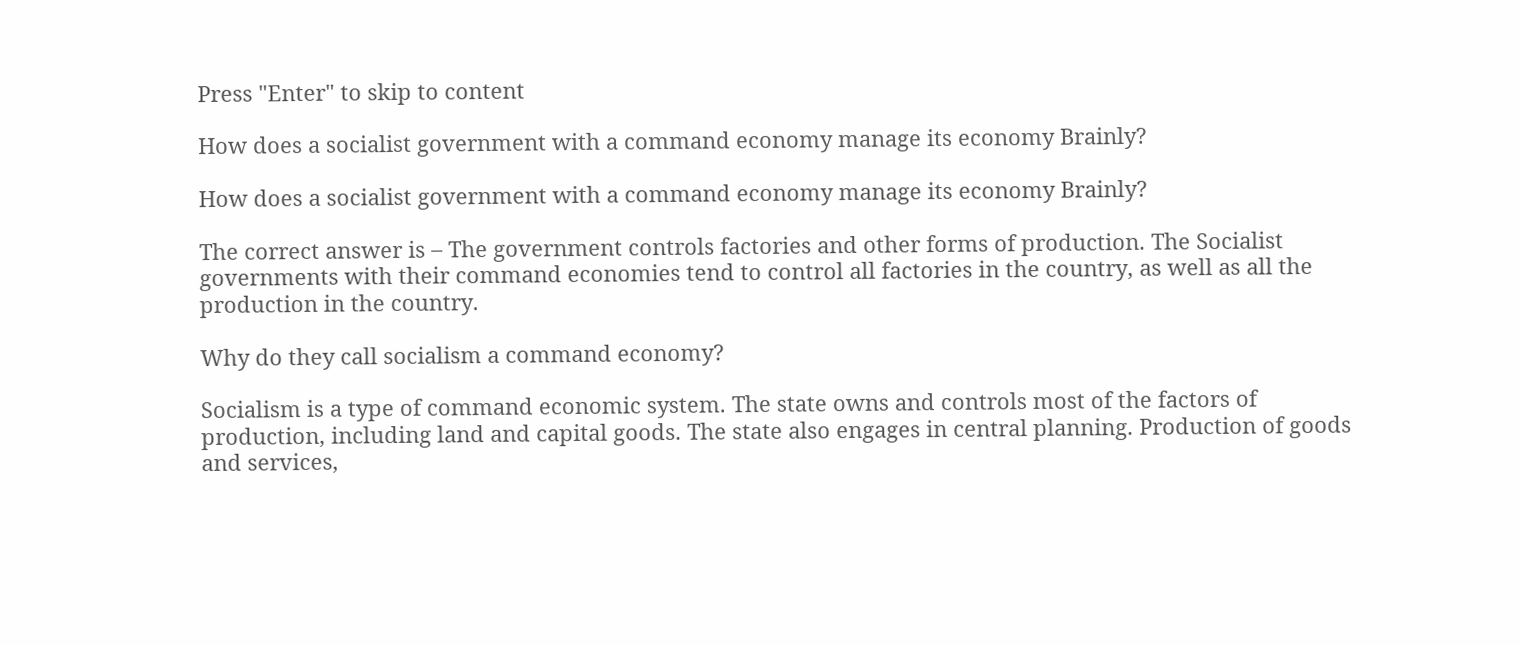Press "Enter" to skip to content

How does a socialist government with a command economy manage its economy Brainly?

How does a socialist government with a command economy manage its economy Brainly?

The correct answer is – The government controls factories and other forms of production. The Socialist governments with their command economies tend to control all factories in the country, as well as all the production in the country.

Why do they call socialism a command economy?

Socialism is a type of command economic system. The state owns and controls most of the factors of production, including land and capital goods. The state also engages in central planning. Production of goods and services,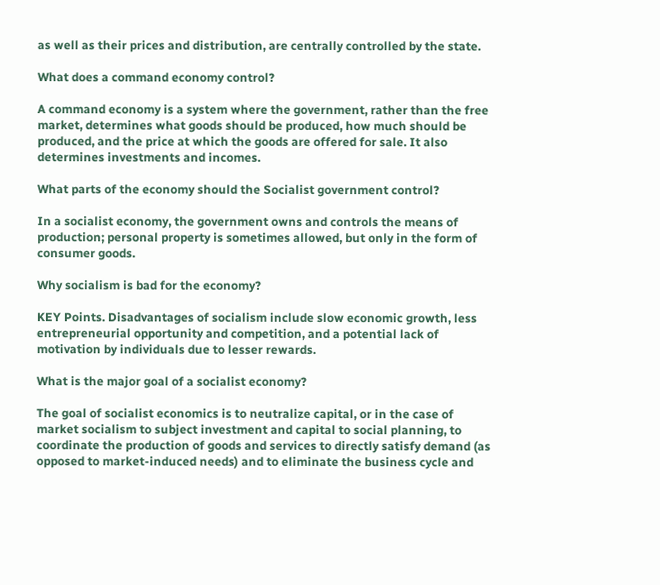as well as their prices and distribution, are centrally controlled by the state.

What does a command economy control?

A command economy is a system where the government, rather than the free market, determines what goods should be produced, how much should be produced, and the price at which the goods are offered for sale. It also determines investments and incomes.

What parts of the economy should the Socialist government control?

In a socialist economy, the government owns and controls the means of production; personal property is sometimes allowed, but only in the form of consumer goods.

Why socialism is bad for the economy?

KEY Points. Disadvantages of socialism include slow economic growth, less entrepreneurial opportunity and competition, and a potential lack of motivation by individuals due to lesser rewards.

What is the major goal of a socialist economy?

The goal of socialist economics is to neutralize capital, or in the case of market socialism to subject investment and capital to social planning, to coordinate the production of goods and services to directly satisfy demand (as opposed to market-induced needs) and to eliminate the business cycle and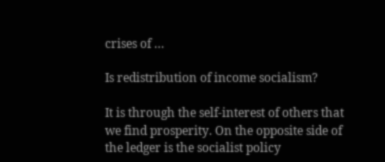crises of …

Is redistribution of income socialism?

It is through the self-interest of others that we find prosperity. On the opposite side of the ledger is the socialist policy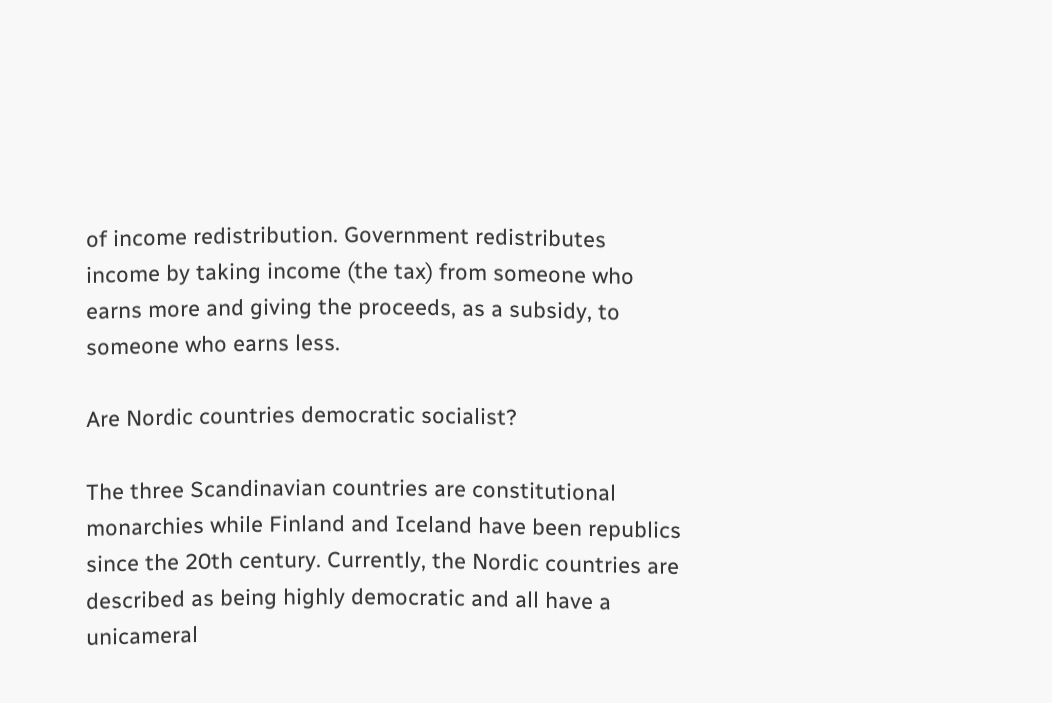of income redistribution. Government redistributes income by taking income (the tax) from someone who earns more and giving the proceeds, as a subsidy, to someone who earns less.

Are Nordic countries democratic socialist?

The three Scandinavian countries are constitutional monarchies while Finland and Iceland have been republics since the 20th century. Currently, the Nordic countries are described as being highly democratic and all have a unicameral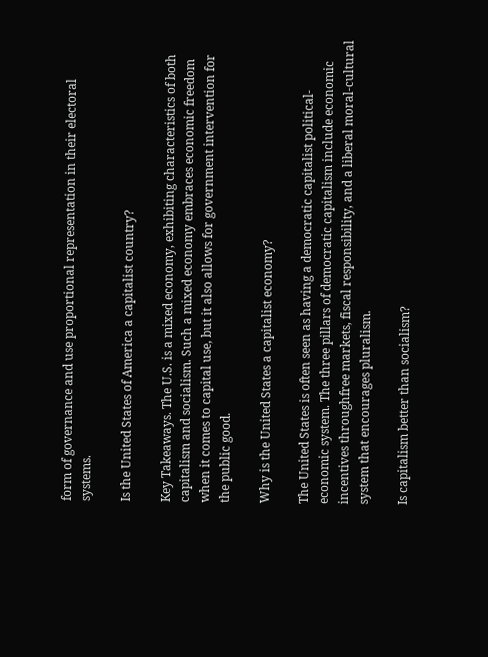form of governance and use proportional representation in their electoral systems.

Is the United States of America a capitalist country?

Key Takeaways. The U.S. is a mixed economy, exhibiting characteristics of both capitalism and socialism. Such a mixed economy embraces economic freedom when it comes to capital use, but it also allows for government intervention for the public good.

Why is the United States a capitalist economy?

The United States is often seen as having a democratic capitalist political-economic system. The three pillars of democratic capitalism include economic incentives throughfree markets, fiscal responsibility, and a liberal moral-cultural system that encourages pluralism.

Is capitalism better than socialism?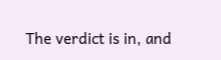The verdict is in, and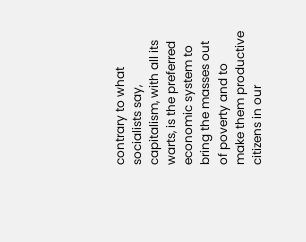contrary to what socialists say, capitalism, with all its warts, is the preferred economic system to bring the masses out of poverty and to make them productive citizens in our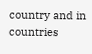country and in countries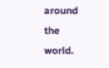around the world.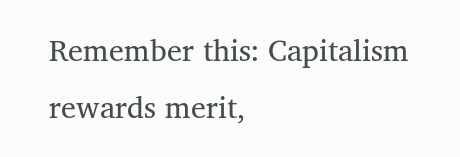Remember this: Capitalism rewards merit,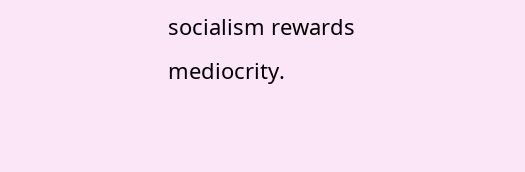socialism rewards mediocrity.